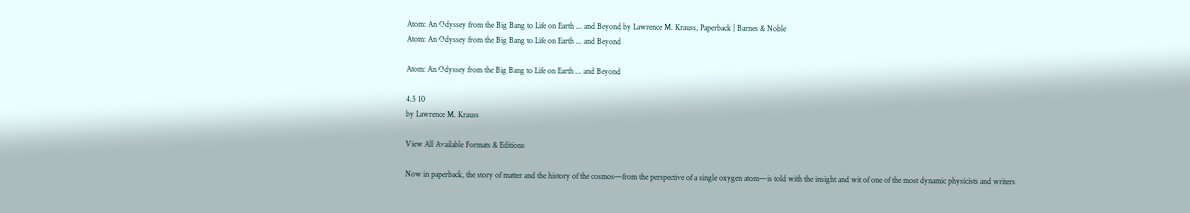Atom: An Odyssey from the Big Bang to Life on Earth ... and Beyond by Lawrence M. Krauss, Paperback | Barnes & Noble
Atom: An Odyssey from the Big Bang to Life on Earth ... and Beyond

Atom: An Odyssey from the Big Bang to Life on Earth ... and Beyond

4.5 10
by Lawrence M. Krauss

View All Available Formats & Editions

Now in paperback, the story of matter and the history of the cosmos—from the perspective of a single oxygen atom—is told with the insight and wit of one of the most dynamic physicists and writers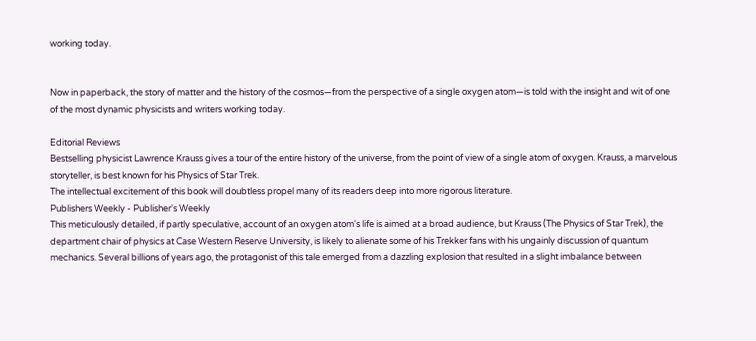working today.


Now in paperback, the story of matter and the history of the cosmos—from the perspective of a single oxygen atom—is told with the insight and wit of one of the most dynamic physicists and writers working today.

Editorial Reviews
Bestselling physicist Lawrence Krauss gives a tour of the entire history of the universe, from the point of view of a single atom of oxygen. Krauss, a marvelous storyteller, is best known for his Physics of Star Trek.
The intellectual excitement of this book will doubtless propel many of its readers deep into more rigorous literature.
Publishers Weekly - Publisher's Weekly
This meticulously detailed, if partly speculative, account of an oxygen atom's life is aimed at a broad audience, but Krauss (The Physics of Star Trek), the department chair of physics at Case Western Reserve University, is likely to alienate some of his Trekker fans with his ungainly discussion of quantum mechanics. Several billions of years ago, the protagonist of this tale emerged from a dazzling explosion that resulted in a slight imbalance between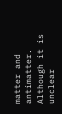matter and antimatter. Although it is unclear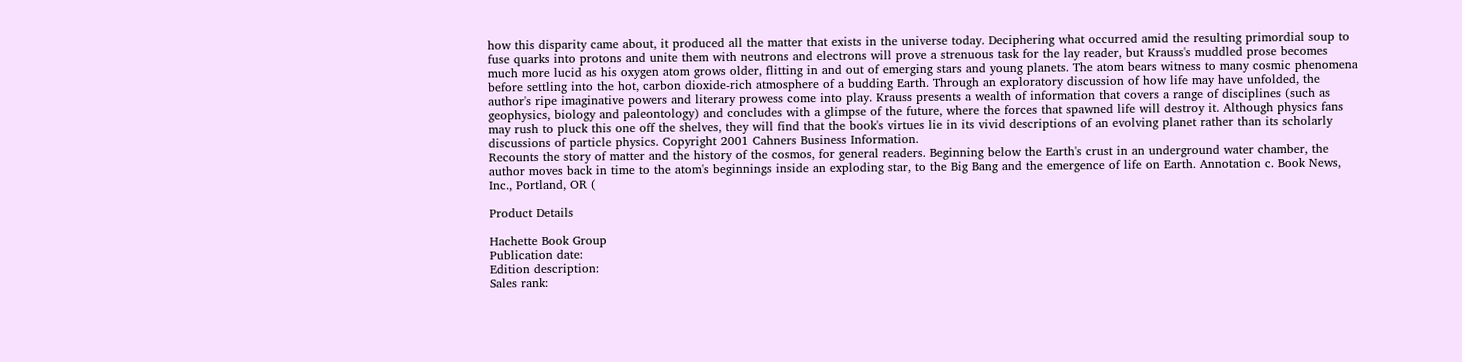how this disparity came about, it produced all the matter that exists in the universe today. Deciphering what occurred amid the resulting primordial soup to fuse quarks into protons and unite them with neutrons and electrons will prove a strenuous task for the lay reader, but Krauss's muddled prose becomes much more lucid as his oxygen atom grows older, flitting in and out of emerging stars and young planets. The atom bears witness to many cosmic phenomena before settling into the hot, carbon dioxide-rich atmosphere of a budding Earth. Through an exploratory discussion of how life may have unfolded, the author's ripe imaginative powers and literary prowess come into play. Krauss presents a wealth of information that covers a range of disciplines (such as geophysics, biology and paleontology) and concludes with a glimpse of the future, where the forces that spawned life will destroy it. Although physics fans may rush to pluck this one off the shelves, they will find that the book's virtues lie in its vivid descriptions of an evolving planet rather than its scholarly discussions of particle physics. Copyright 2001 Cahners Business Information.
Recounts the story of matter and the history of the cosmos, for general readers. Beginning below the Earth's crust in an underground water chamber, the author moves back in time to the atom's beginnings inside an exploding star, to the Big Bang and the emergence of life on Earth. Annotation c. Book News, Inc., Portland, OR (

Product Details

Hachette Book Group
Publication date:
Edition description:
Sales rank: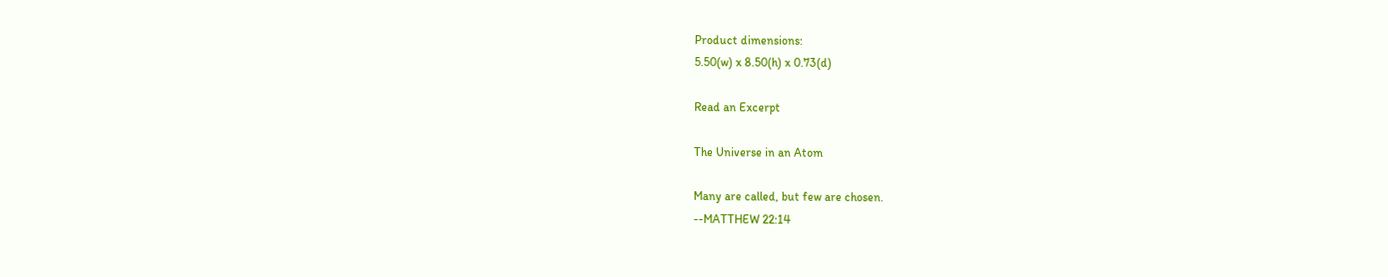Product dimensions:
5.50(w) x 8.50(h) x 0.73(d)

Read an Excerpt

The Universe in an Atom

Many are called, but few are chosen.
--MATTHEW 22:14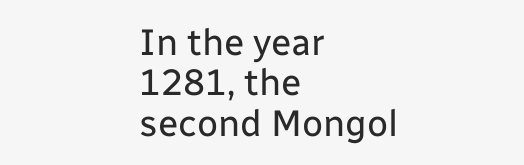In the year 1281, the second Mongol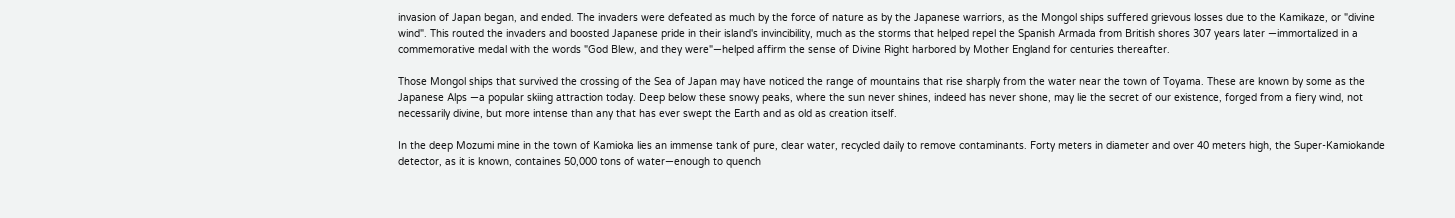invasion of Japan began, and ended. The invaders were defeated as much by the force of nature as by the Japanese warriors, as the Mongol ships suffered grievous losses due to the Kamikaze, or "divine wind". This routed the invaders and boosted Japanese pride in their island's invincibility, much as the storms that helped repel the Spanish Armada from British shores 307 years later —immortalized in a commemorative medal with the words "God Blew, and they were"—helped affirm the sense of Divine Right harbored by Mother England for centuries thereafter.

Those Mongol ships that survived the crossing of the Sea of Japan may have noticed the range of mountains that rise sharply from the water near the town of Toyama. These are known by some as the Japanese Alps —a popular skiing attraction today. Deep below these snowy peaks, where the sun never shines, indeed has never shone, may lie the secret of our existence, forged from a fiery wind, not necessarily divine, but more intense than any that has ever swept the Earth and as old as creation itself.

In the deep Mozumi mine in the town of Kamioka lies an immense tank of pure, clear water, recycled daily to remove contaminants. Forty meters in diameter and over 40 meters high, the Super-Kamiokande detector, as it is known, containes 50,000 tons of water—enough to quench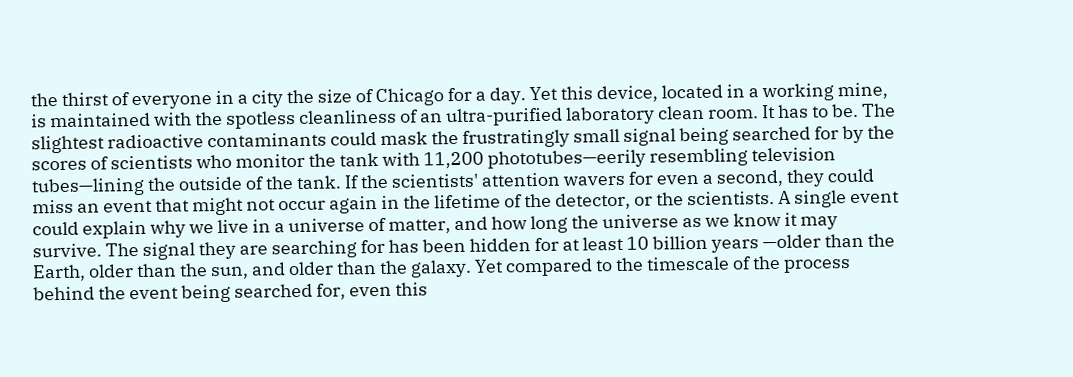the thirst of everyone in a city the size of Chicago for a day. Yet this device, located in a working mine, is maintained with the spotless cleanliness of an ultra-purified laboratory clean room. It has to be. The slightest radioactive contaminants could mask the frustratingly small signal being searched for by the scores of scientists who monitor the tank with 11,200 phototubes—eerily resembling television tubes—lining the outside of the tank. If the scientists' attention wavers for even a second, they could miss an event that might not occur again in the lifetime of the detector, or the scientists. A single event could explain why we live in a universe of matter, and how long the universe as we know it may survive. The signal they are searching for has been hidden for at least 10 billion years —older than the Earth, older than the sun, and older than the galaxy. Yet compared to the timescale of the process behind the event being searched for, even this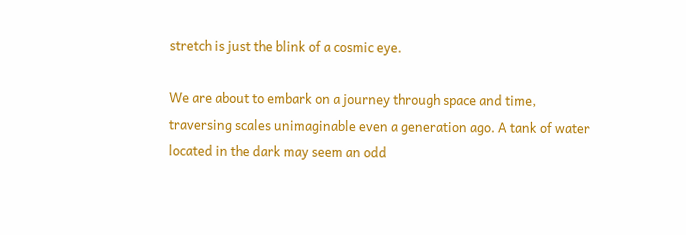stretch is just the blink of a cosmic eye.

We are about to embark on a journey through space and time, traversing scales unimaginable even a generation ago. A tank of water located in the dark may seem an odd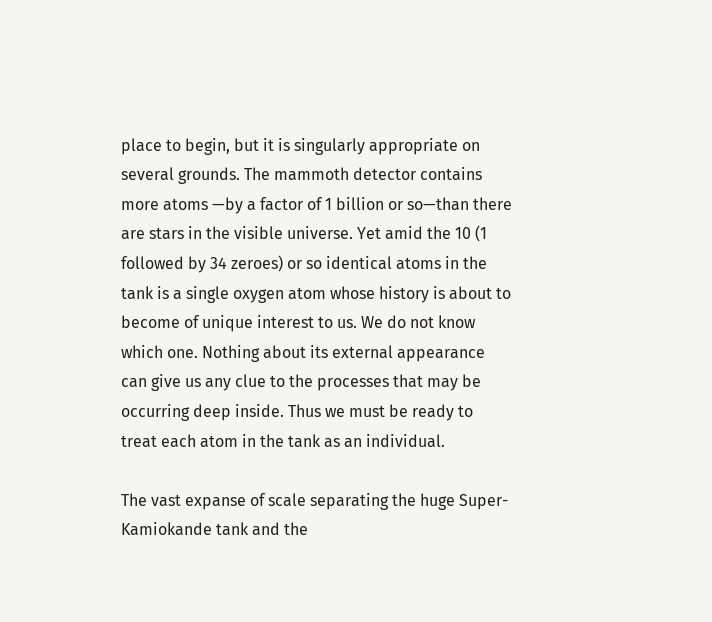place to begin, but it is singularly appropriate on several grounds. The mammoth detector contains more atoms —by a factor of 1 billion or so—than there are stars in the visible universe. Yet amid the 10 (1 followed by 34 zeroes) or so identical atoms in the tank is a single oxygen atom whose history is about to become of unique interest to us. We do not know which one. Nothing about its external appearance can give us any clue to the processes that may be occurring deep inside. Thus we must be ready to treat each atom in the tank as an individual.

The vast expanse of scale separating the huge Super-Kamiokande tank and the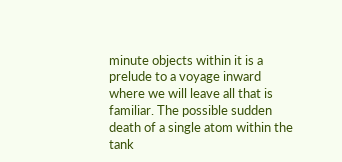minute objects within it is a prelude to a voyage inward where we will leave all that is familiar. The possible sudden death of a single atom within the tank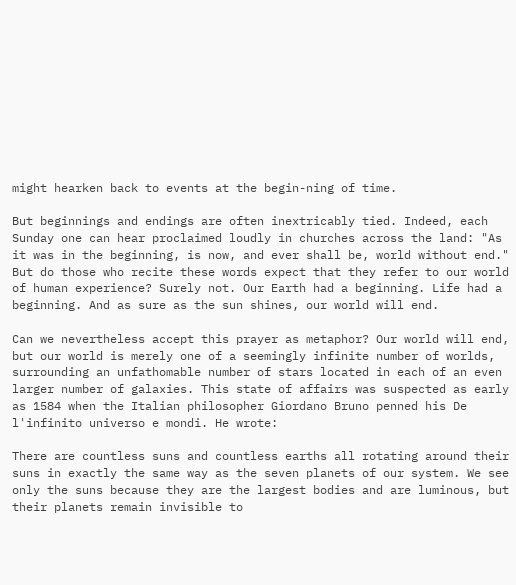might hearken back to events at the begin-ning of time.

But beginnings and endings are often inextricably tied. Indeed, each Sunday one can hear proclaimed loudly in churches across the land: "As it was in the beginning, is now, and ever shall be, world without end." But do those who recite these words expect that they refer to our world of human experience? Surely not. Our Earth had a beginning. Life had a beginning. And as sure as the sun shines, our world will end.

Can we nevertheless accept this prayer as metaphor? Our world will end, but our world is merely one of a seemingly infinite number of worlds, surrounding an unfathomable number of stars located in each of an even larger number of galaxies. This state of affairs was suspected as early as 1584 when the Italian philosopher Giordano Bruno penned his De l'infinito universo e mondi. He wrote:

There are countless suns and countless earths all rotating around their suns in exactly the same way as the seven planets of our system. We see only the suns because they are the largest bodies and are luminous, but their planets remain invisible to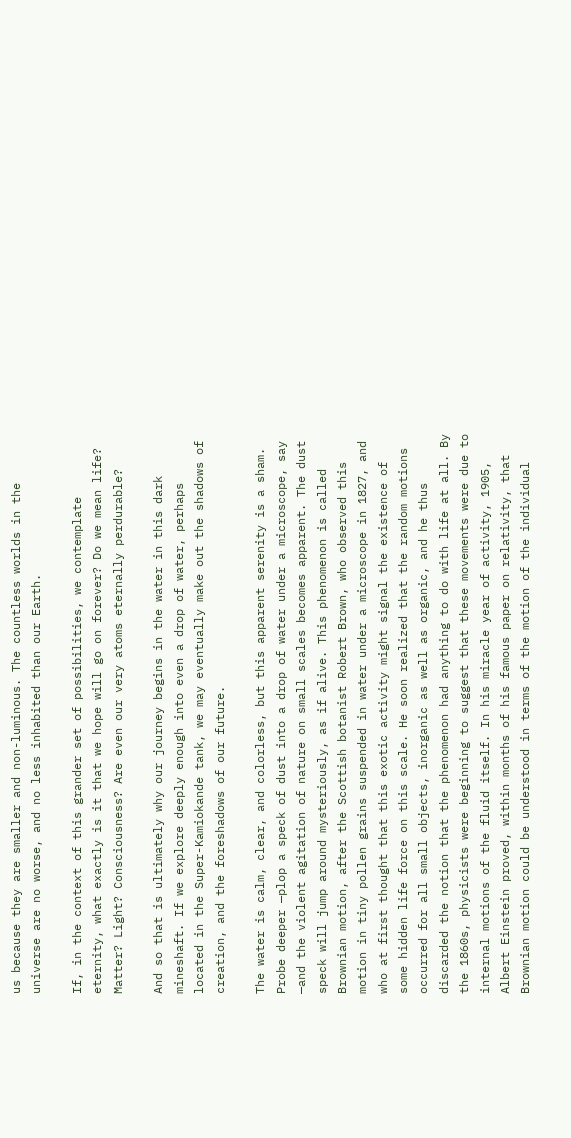us because they are smaller and non-luminous. The countless worlds in the universe are no worse, and no less inhabited than our Earth.

If, in the context of this grander set of possibilities, we contemplate eternity, what exactly is it that we hope will go on forever? Do we mean life? Matter? Light? Consciousness? Are even our very atoms eternally perdurable?

And so that is ultimately why our journey begins in the water in this dark mineshaft. If we explore deeply enough into even a drop of water, perhaps located in the Super-Kamiokande tank, we may eventually make out the shadows of creation, and the foreshadows of our future.

The water is calm, clear, and colorless, but this apparent serenity is a sham. Probe deeper —plop a speck of dust into a drop of water under a microscope, say —and the violent agitation of nature on small scales becomes apparent. The dust speck will jump around mysteriously, as if alive. This phenomenon is called Brownian motion, after the Scottish botanist Robert Brown, who observed this motion in tiny pollen grains suspended in water under a microscope in 1827, and who at first thought that this exotic activity might signal the existence of some hidden life force on this scale. He soon realized that the random motions occurred for all small objects, inorganic as well as organic, and he thus discarded the notion that the phenomenon had anything to do with life at all. By the 1860s, physicists were beginning to suggest that these movements were due to internal motions of the fluid itself. In his miracle year of activity, 1905, Albert Einstein proved, within months of his famous paper on relativity, that Brownian motion could be understood in terms of the motion of the individual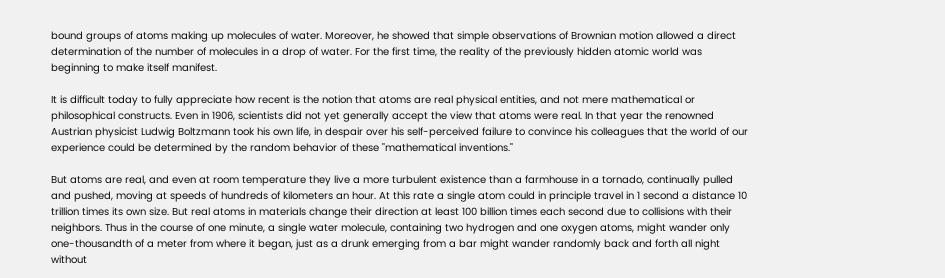bound groups of atoms making up molecules of water. Moreover, he showed that simple observations of Brownian motion allowed a direct determination of the number of molecules in a drop of water. For the first time, the reality of the previously hidden atomic world was beginning to make itself manifest.

It is difficult today to fully appreciate how recent is the notion that atoms are real physical entities, and not mere mathematical or philosophical constructs. Even in 1906, scientists did not yet generally accept the view that atoms were real. In that year the renowned Austrian physicist Ludwig Boltzmann took his own life, in despair over his self-perceived failure to convince his colleagues that the world of our experience could be determined by the random behavior of these "mathematical inventions."

But atoms are real, and even at room temperature they live a more turbulent existence than a farmhouse in a tornado, continually pulled and pushed, moving at speeds of hundreds of kilometers an hour. At this rate a single atom could in principle travel in 1 second a distance 10 trillion times its own size. But real atoms in materials change their direction at least 100 billion times each second due to collisions with their neighbors. Thus in the course of one minute, a single water molecule, containing two hydrogen and one oxygen atoms, might wander only one-thousandth of a meter from where it began, just as a drunk emerging from a bar might wander randomly back and forth all night without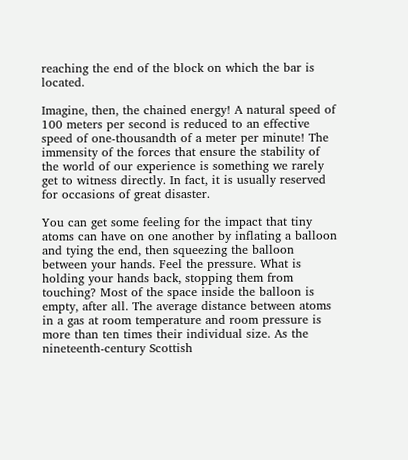reaching the end of the block on which the bar is located.

Imagine, then, the chained energy! A natural speed of 100 meters per second is reduced to an effective speed of one-thousandth of a meter per minute! The immensity of the forces that ensure the stability of the world of our experience is something we rarely get to witness directly. In fact, it is usually reserved for occasions of great disaster.

You can get some feeling for the impact that tiny atoms can have on one another by inflating a balloon and tying the end, then squeezing the balloon between your hands. Feel the pressure. What is holding your hands back, stopping them from touching? Most of the space inside the balloon is empty, after all. The average distance between atoms in a gas at room temperature and room pressure is more than ten times their individual size. As the nineteenth-century Scottish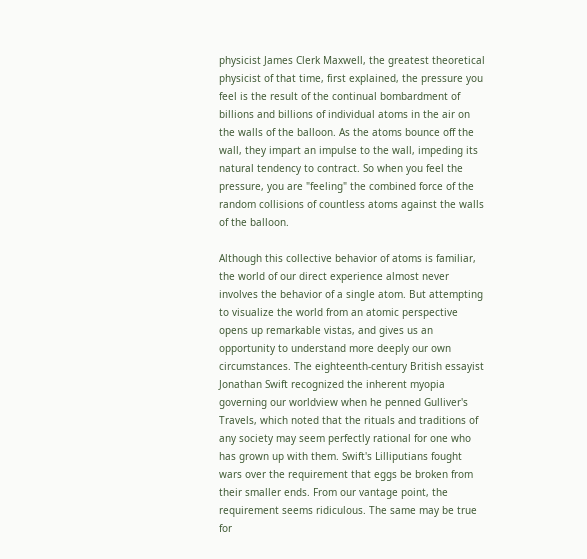physicist James Clerk Maxwell, the greatest theoretical physicist of that time, first explained, the pressure you feel is the result of the continual bombardment of billions and billions of individual atoms in the air on the walls of the balloon. As the atoms bounce off the wall, they impart an impulse to the wall, impeding its natural tendency to contract. So when you feel the pressure, you are "feeling" the combined force of the random collisions of countless atoms against the walls of the balloon.

Although this collective behavior of atoms is familiar, the world of our direct experience almost never involves the behavior of a single atom. But attempting to visualize the world from an atomic perspective opens up remarkable vistas, and gives us an opportunity to understand more deeply our own circumstances. The eighteenth-century British essayist Jonathan Swift recognized the inherent myopia governing our worldview when he penned Gulliver's Travels, which noted that the rituals and traditions of any society may seem perfectly rational for one who has grown up with them. Swift's Lilliputians fought wars over the requirement that eggs be broken from their smaller ends. From our vantage point, the requirement seems ridiculous. The same may be true for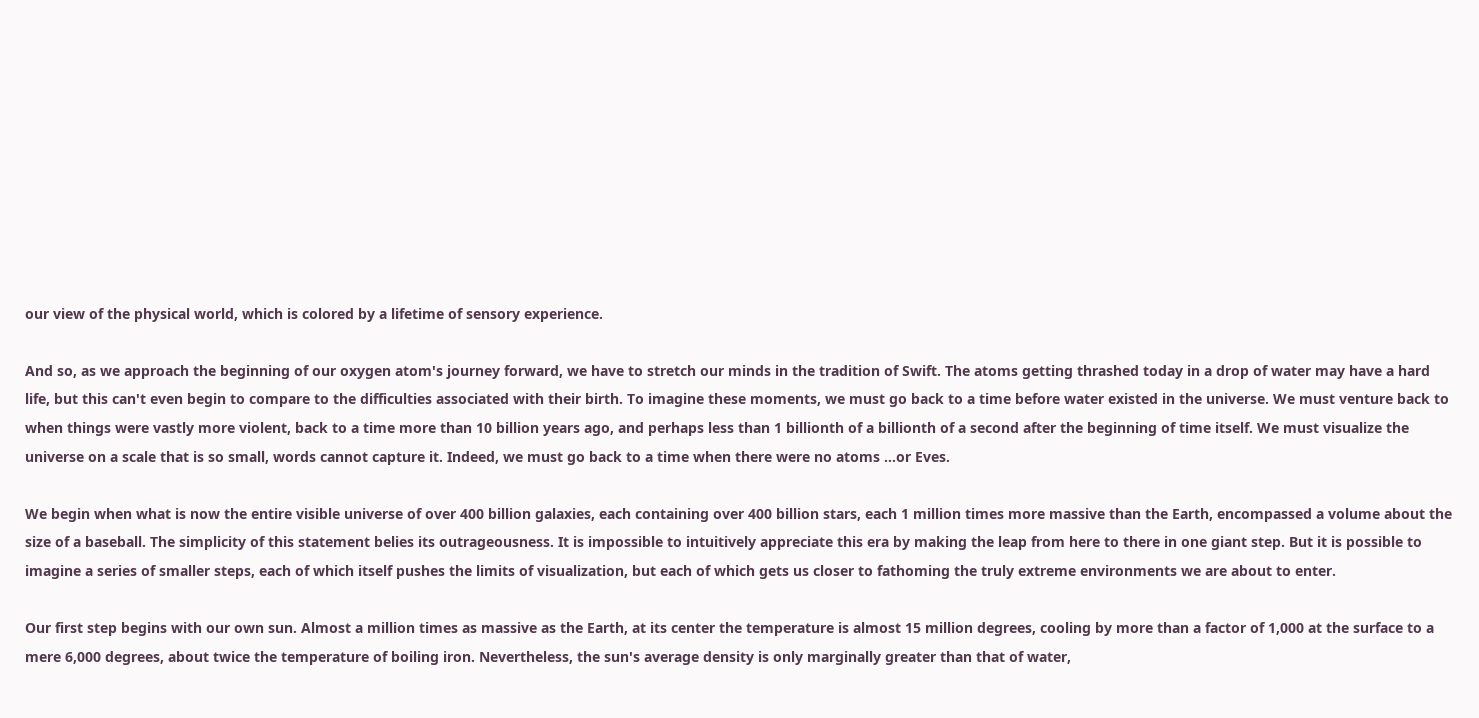our view of the physical world, which is colored by a lifetime of sensory experience.

And so, as we approach the beginning of our oxygen atom's journey forward, we have to stretch our minds in the tradition of Swift. The atoms getting thrashed today in a drop of water may have a hard life, but this can't even begin to compare to the difficulties associated with their birth. To imagine these moments, we must go back to a time before water existed in the universe. We must venture back to when things were vastly more violent, back to a time more than 10 billion years ago, and perhaps less than 1 billionth of a billionth of a second after the beginning of time itself. We must visualize the universe on a scale that is so small, words cannot capture it. Indeed, we must go back to a time when there were no atoms ...or Eves.

We begin when what is now the entire visible universe of over 400 billion galaxies, each containing over 400 billion stars, each 1 million times more massive than the Earth, encompassed a volume about the size of a baseball. The simplicity of this statement belies its outrageousness. It is impossible to intuitively appreciate this era by making the leap from here to there in one giant step. But it is possible to imagine a series of smaller steps, each of which itself pushes the limits of visualization, but each of which gets us closer to fathoming the truly extreme environments we are about to enter.

Our first step begins with our own sun. Almost a million times as massive as the Earth, at its center the temperature is almost 15 million degrees, cooling by more than a factor of 1,000 at the surface to a mere 6,000 degrees, about twice the temperature of boiling iron. Nevertheless, the sun's average density is only marginally greater than that of water,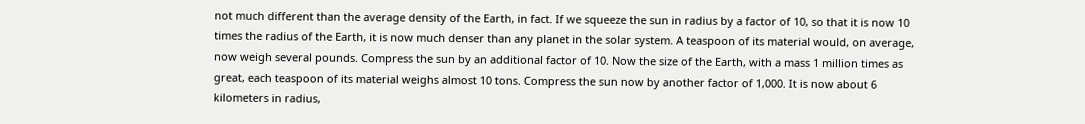not much different than the average density of the Earth, in fact. If we squeeze the sun in radius by a factor of 10, so that it is now 10 times the radius of the Earth, it is now much denser than any planet in the solar system. A teaspoon of its material would, on average, now weigh several pounds. Compress the sun by an additional factor of 10. Now the size of the Earth, with a mass 1 million times as great, each teaspoon of its material weighs almost 10 tons. Compress the sun now by another factor of 1,000. It is now about 6 kilometers in radius,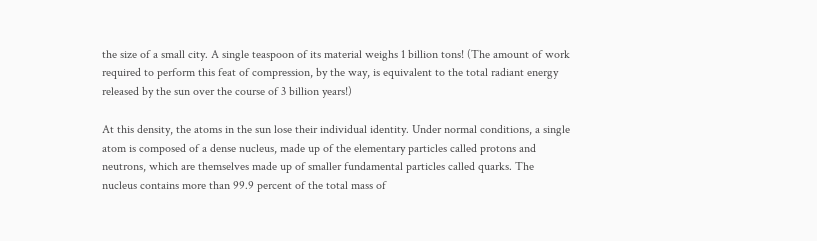the size of a small city. A single teaspoon of its material weighs 1 billion tons! (The amount of work required to perform this feat of compression, by the way, is equivalent to the total radiant energy released by the sun over the course of 3 billion years!)

At this density, the atoms in the sun lose their individual identity. Under normal conditions, a single atom is composed of a dense nucleus, made up of the elementary particles called protons and neutrons, which are themselves made up of smaller fundamental particles called quarks. The nucleus contains more than 99.9 percent of the total mass of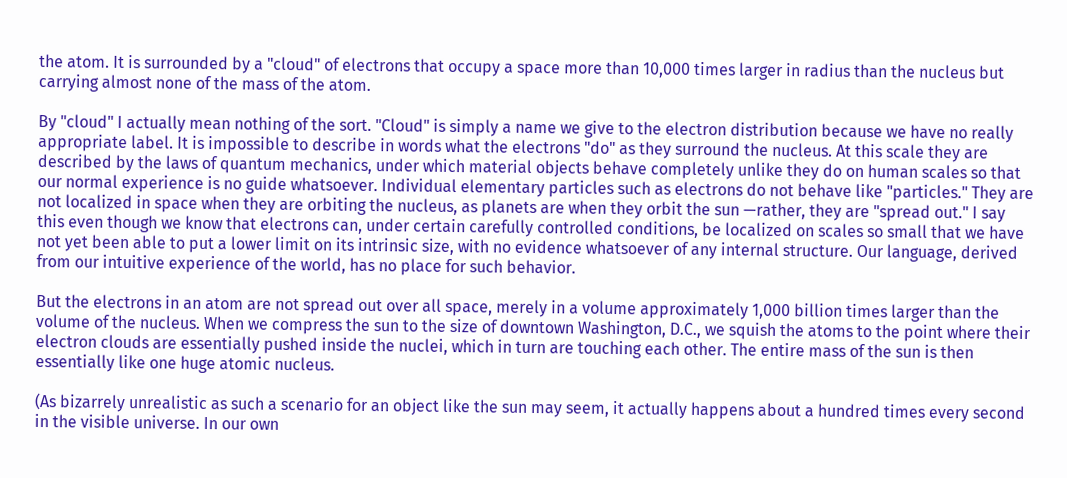the atom. It is surrounded by a "cloud" of electrons that occupy a space more than 10,000 times larger in radius than the nucleus but carrying almost none of the mass of the atom.

By "cloud" I actually mean nothing of the sort. "Cloud" is simply a name we give to the electron distribution because we have no really appropriate label. It is impossible to describe in words what the electrons "do" as they surround the nucleus. At this scale they are described by the laws of quantum mechanics, under which material objects behave completely unlike they do on human scales so that our normal experience is no guide whatsoever. Individual elementary particles such as electrons do not behave like "particles." They are not localized in space when they are orbiting the nucleus, as planets are when they orbit the sun —rather, they are "spread out." I say this even though we know that electrons can, under certain carefully controlled conditions, be localized on scales so small that we have not yet been able to put a lower limit on its intrinsic size, with no evidence whatsoever of any internal structure. Our language, derived from our intuitive experience of the world, has no place for such behavior.

But the electrons in an atom are not spread out over all space, merely in a volume approximately 1,000 billion times larger than the volume of the nucleus. When we compress the sun to the size of downtown Washington, D.C., we squish the atoms to the point where their electron clouds are essentially pushed inside the nuclei, which in turn are touching each other. The entire mass of the sun is then essentially like one huge atomic nucleus.

(As bizarrely unrealistic as such a scenario for an object like the sun may seem, it actually happens about a hundred times every second in the visible universe. In our own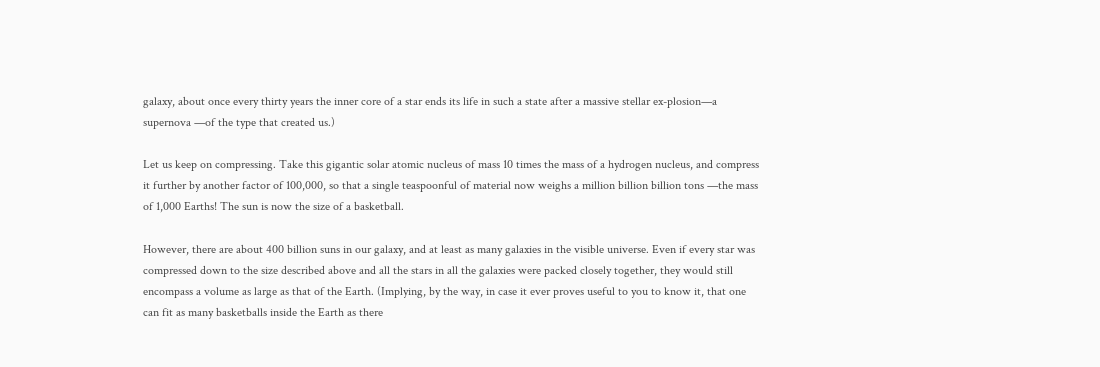galaxy, about once every thirty years the inner core of a star ends its life in such a state after a massive stellar ex-plosion—a supernova —of the type that created us.)

Let us keep on compressing. Take this gigantic solar atomic nucleus of mass 10 times the mass of a hydrogen nucleus, and compress it further by another factor of 100,000, so that a single teaspoonful of material now weighs a million billion billion tons —the mass of 1,000 Earths! The sun is now the size of a basketball.

However, there are about 400 billion suns in our galaxy, and at least as many galaxies in the visible universe. Even if every star was compressed down to the size described above and all the stars in all the galaxies were packed closely together, they would still encompass a volume as large as that of the Earth. (Implying, by the way, in case it ever proves useful to you to know it, that one can fit as many basketballs inside the Earth as there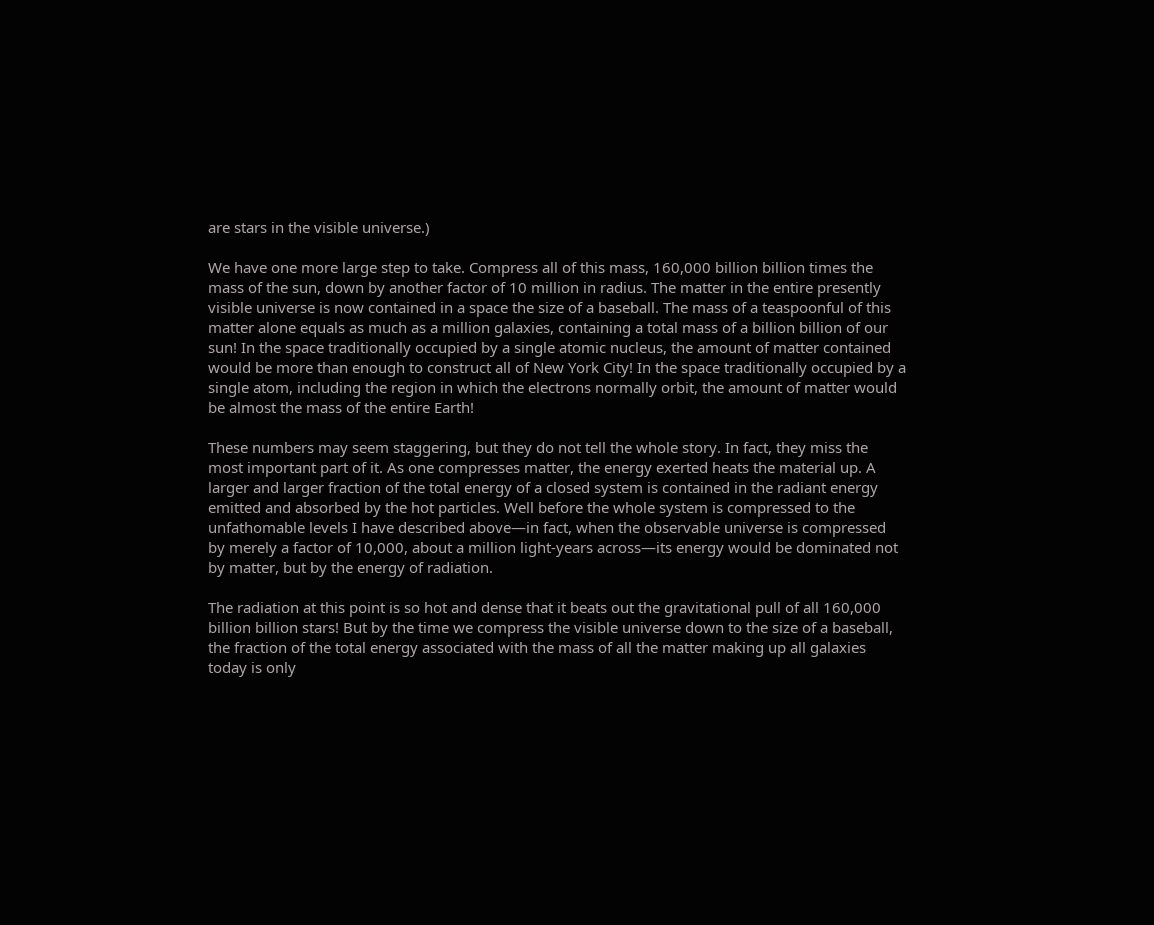are stars in the visible universe.)

We have one more large step to take. Compress all of this mass, 160,000 billion billion times the mass of the sun, down by another factor of 10 million in radius. The matter in the entire presently visible universe is now contained in a space the size of a baseball. The mass of a teaspoonful of this matter alone equals as much as a million galaxies, containing a total mass of a billion billion of our sun! In the space traditionally occupied by a single atomic nucleus, the amount of matter contained would be more than enough to construct all of New York City! In the space traditionally occupied by a single atom, including the region in which the electrons normally orbit, the amount of matter would be almost the mass of the entire Earth!

These numbers may seem staggering, but they do not tell the whole story. In fact, they miss the most important part of it. As one compresses matter, the energy exerted heats the material up. A larger and larger fraction of the total energy of a closed system is contained in the radiant energy emitted and absorbed by the hot particles. Well before the whole system is compressed to the unfathomable levels I have described above—in fact, when the observable universe is compressed by merely a factor of 10,000, about a million light-years across—its energy would be dominated not by matter, but by the energy of radiation.

The radiation at this point is so hot and dense that it beats out the gravitational pull of all 160,000 billion billion stars! But by the time we compress the visible universe down to the size of a baseball, the fraction of the total energy associated with the mass of all the matter making up all galaxies today is only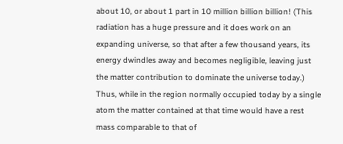about 10, or about 1 part in 10 million billion billion! (This radiation has a huge pressure and it does work on an expanding universe, so that after a few thousand years, its energy dwindles away and becomes negligible, leaving just the matter contribution to dominate the universe today.) Thus, while in the region normally occupied today by a single atom the matter contained at that time would have a rest mass comparable to that of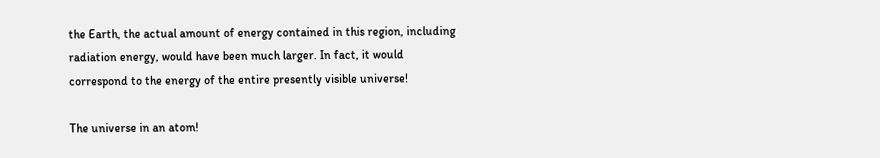the Earth, the actual amount of energy contained in this region, including radiation energy, would have been much larger. In fact, it would correspond to the energy of the entire presently visible universe!

The universe in an atom!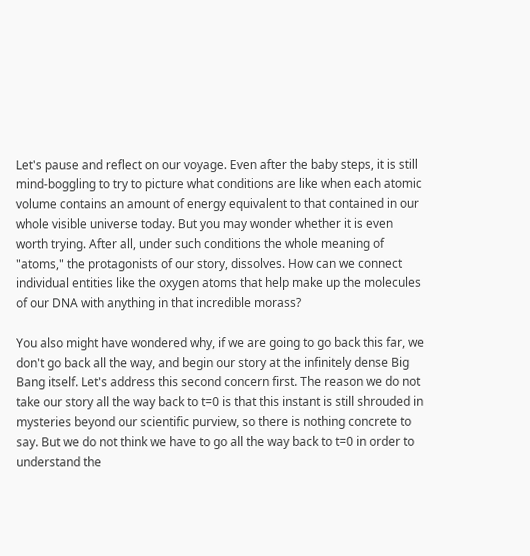Let's pause and reflect on our voyage. Even after the baby steps, it is still mind-boggling to try to picture what conditions are like when each atomic volume contains an amount of energy equivalent to that contained in our whole visible universe today. But you may wonder whether it is even worth trying. After all, under such conditions the whole meaning of "atoms," the protagonists of our story, dissolves. How can we connect individual entities like the oxygen atoms that help make up the molecules of our DNA with anything in that incredible morass?

You also might have wondered why, if we are going to go back this far, we don't go back all the way, and begin our story at the infinitely dense Big Bang itself. Let's address this second concern first. The reason we do not take our story all the way back to t=0 is that this instant is still shrouded in mysteries beyond our scientific purview, so there is nothing concrete to say. But we do not think we have to go all the way back to t=0 in order to understand the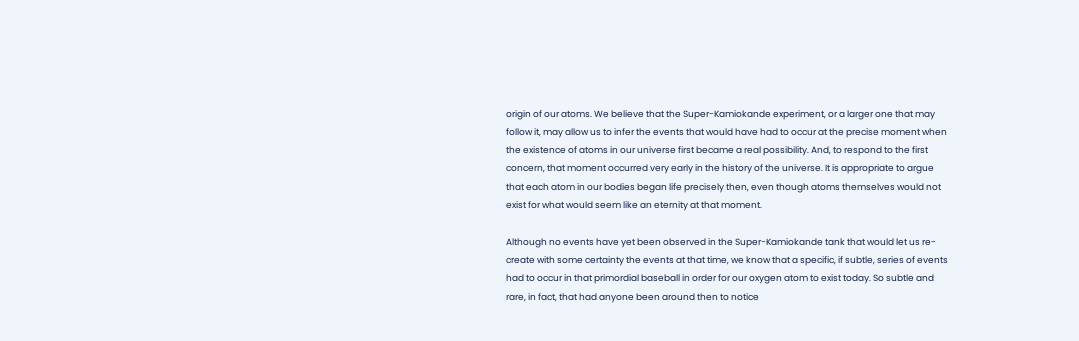origin of our atoms. We believe that the Super-Kamiokande experiment, or a larger one that may follow it, may allow us to infer the events that would have had to occur at the precise moment when the existence of atoms in our universe first became a real possibility. And, to respond to the first concern, that moment occurred very early in the history of the universe. It is appropriate to argue that each atom in our bodies began life precisely then, even though atoms themselves would not exist for what would seem like an eternity at that moment.

Although no events have yet been observed in the Super-Kamiokande tank that would let us re-create with some certainty the events at that time, we know that a specific, if subtle, series of events had to occur in that primordial baseball in order for our oxygen atom to exist today. So subtle and rare, in fact, that had anyone been around then to notice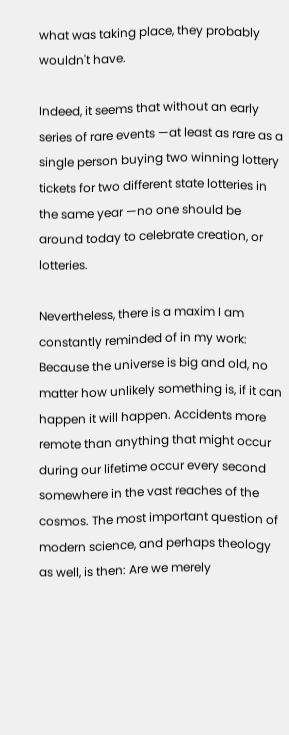what was taking place, they probably wouldn't have.

Indeed, it seems that without an early series of rare events —at least as rare as a single person buying two winning lottery tickets for two different state lotteries in the same year —no one should be around today to celebrate creation, or lotteries.

Nevertheless, there is a maxim I am constantly reminded of in my work: Because the universe is big and old, no matter how unlikely something is, if it can happen it will happen. Accidents more remote than anything that might occur during our lifetime occur every second somewhere in the vast reaches of the cosmos. The most important question of modern science, and perhaps theology as well, is then: Are we merely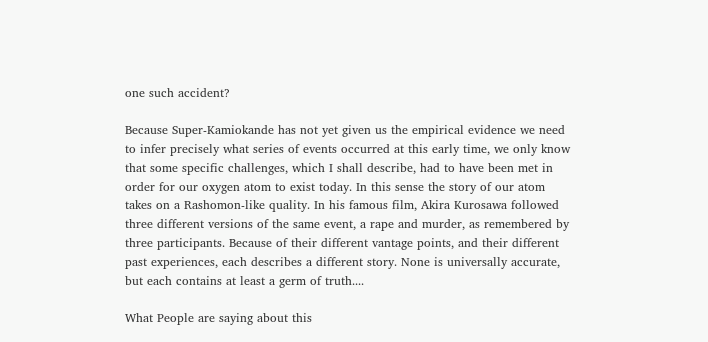one such accident?

Because Super-Kamiokande has not yet given us the empirical evidence we need to infer precisely what series of events occurred at this early time, we only know that some specific challenges, which I shall describe, had to have been met in order for our oxygen atom to exist today. In this sense the story of our atom takes on a Rashomon-like quality. In his famous film, Akira Kurosawa followed three different versions of the same event, a rape and murder, as remembered by three participants. Because of their different vantage points, and their different past experiences, each describes a different story. None is universally accurate, but each contains at least a germ of truth....

What People are saying about this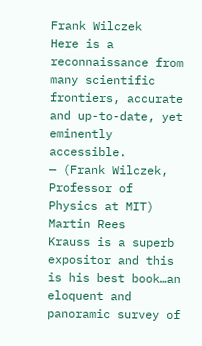Frank Wilczek
Here is a reconnaissance from many scientific frontiers, accurate and up-to-date, yet eminently accessible.
— (Frank Wilczek, Professor of Physics at MIT)
Martin Rees
Krauss is a superb expositor and this is his best book…an eloquent and panoramic survey of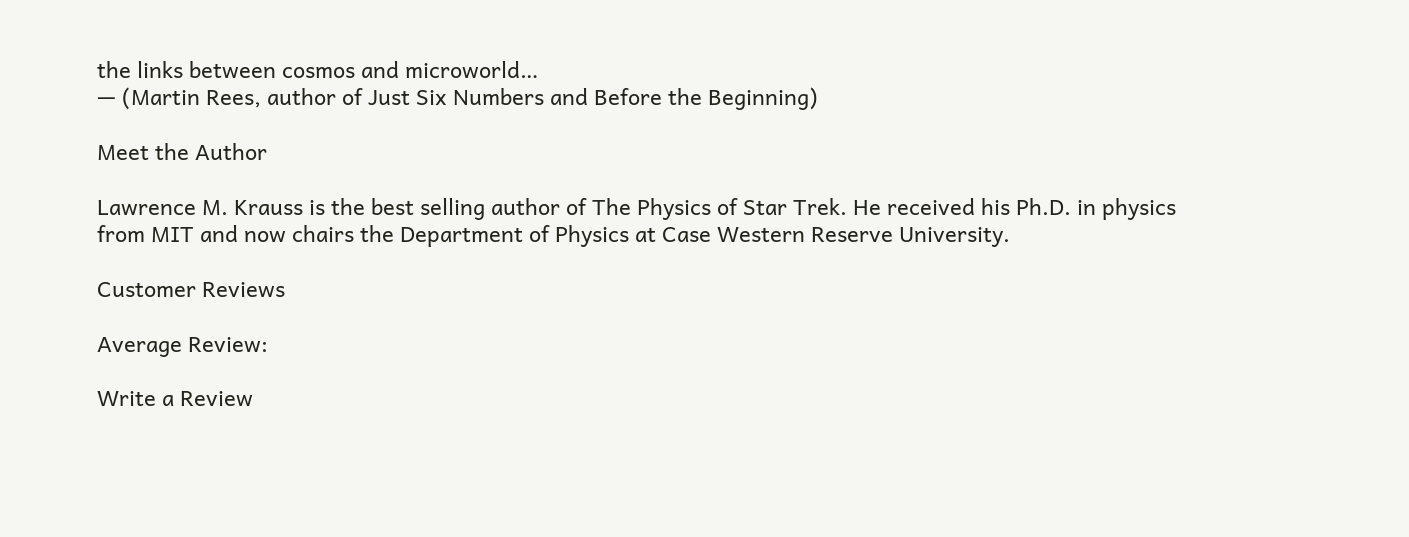the links between cosmos and microworld…
— (Martin Rees, author of Just Six Numbers and Before the Beginning)

Meet the Author

Lawrence M. Krauss is the best selling author of The Physics of Star Trek. He received his Ph.D. in physics from MIT and now chairs the Department of Physics at Case Western Reserve University.

Customer Reviews

Average Review:

Write a Review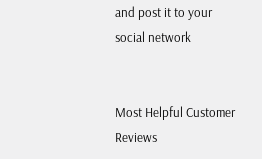and post it to your social network


Most Helpful Customer Reviews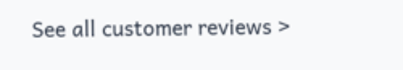See all customer reviews >